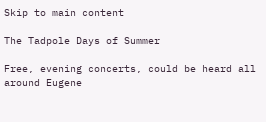Skip to main content

The Tadpole Days of Summer

Free, evening concerts, could be heard all around Eugene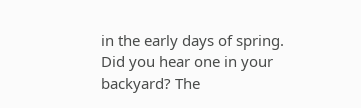in the early days of spring. Did you hear one in your backyard? The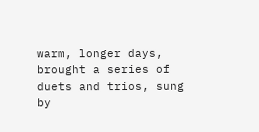warm, longer days, brought a series of duets and trios, sung by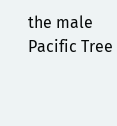the male Pacific Tree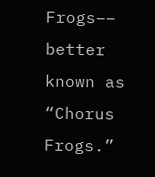Frogs–– better known as “Chorus Frogs.”